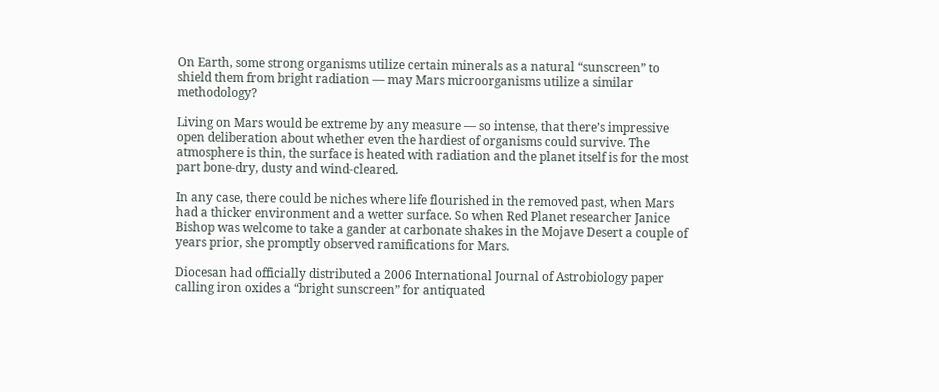On Earth, some strong organisms utilize certain minerals as a natural “sunscreen” to shield them from bright radiation — may Mars microorganisms utilize a similar methodology?

Living on Mars would be extreme by any measure — so intense, that there’s impressive open deliberation about whether even the hardiest of organisms could survive. The atmosphere is thin, the surface is heated with radiation and the planet itself is for the most part bone-dry, dusty and wind-cleared.

In any case, there could be niches where life flourished in the removed past, when Mars had a thicker environment and a wetter surface. So when Red Planet researcher Janice Bishop was welcome to take a gander at carbonate shakes in the Mojave Desert a couple of years prior, she promptly observed ramifications for Mars.

Diocesan had officially distributed a 2006 International Journal of Astrobiology paper calling iron oxides a “bright sunscreen” for antiquated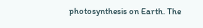photosynthesis on Earth. The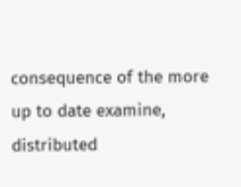consequence of the more up to date examine, distributed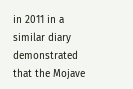in 2011 in a similar diary demonstrated that the Mojave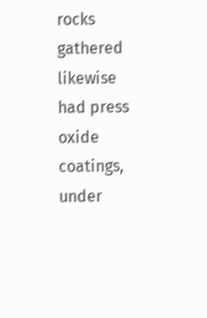rocks gathered likewise had press oxide coatings, under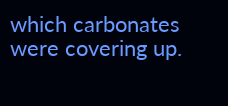which carbonates were covering up.